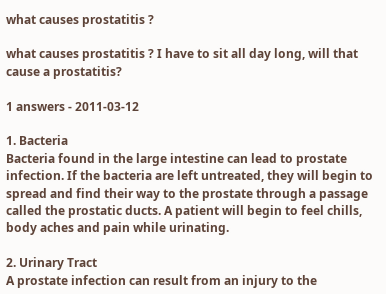what causes prostatitis ?

what causes prostatitis ? I have to sit all day long, will that cause a prostatitis?

1 answers - 2011-03-12

1. Bacteria
Bacteria found in the large intestine can lead to prostate infection. If the bacteria are left untreated, they will begin to spread and find their way to the prostate through a passage called the prostatic ducts. A patient will begin to feel chills, body aches and pain while urinating.

2. Urinary Tract
A prostate infection can result from an injury to the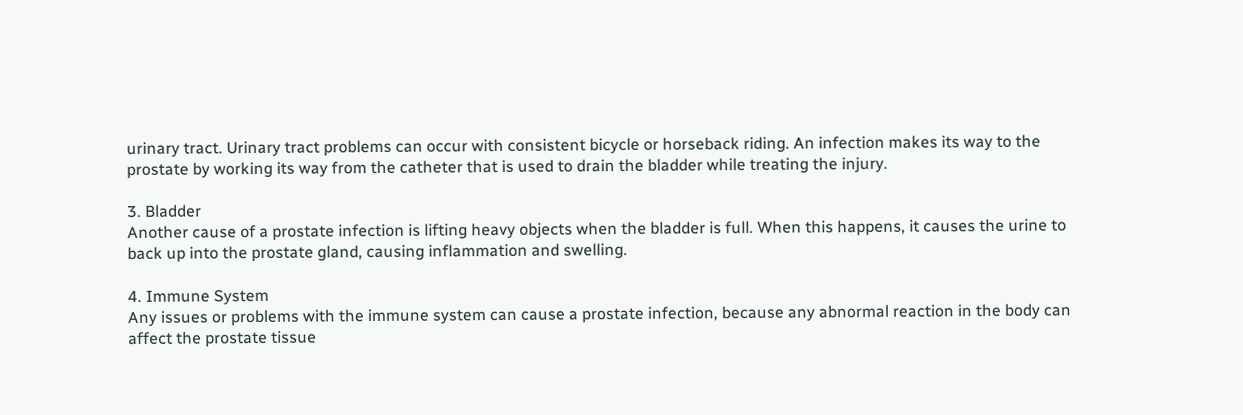urinary tract. Urinary tract problems can occur with consistent bicycle or horseback riding. An infection makes its way to the prostate by working its way from the catheter that is used to drain the bladder while treating the injury.

3. Bladder
Another cause of a prostate infection is lifting heavy objects when the bladder is full. When this happens, it causes the urine to back up into the prostate gland, causing inflammation and swelling.

4. Immune System
Any issues or problems with the immune system can cause a prostate infection, because any abnormal reaction in the body can affect the prostate tissue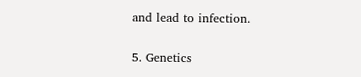and lead to infection.

5. Genetics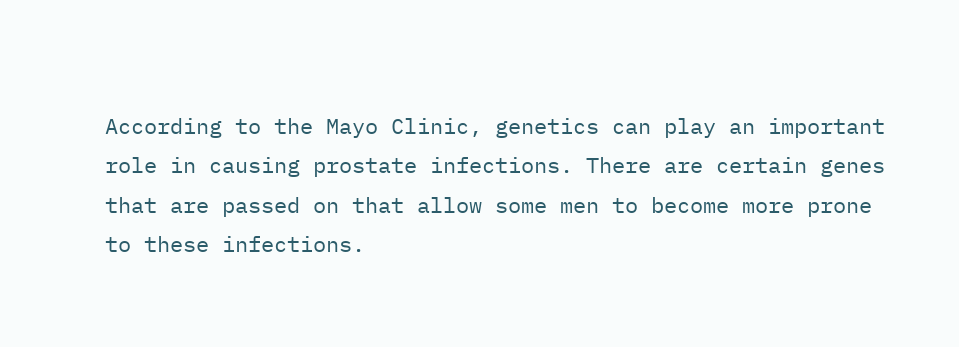According to the Mayo Clinic, genetics can play an important role in causing prostate infections. There are certain genes that are passed on that allow some men to become more prone to these infections.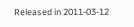Released in 2011-03-12